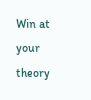Win at your theory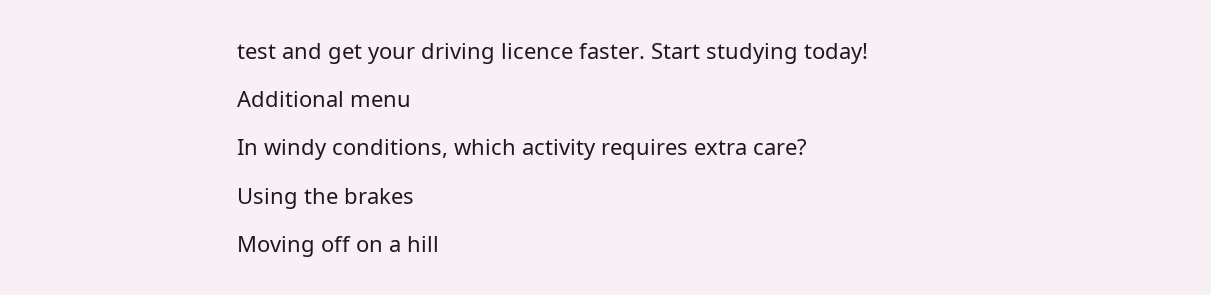test and get your driving licence faster. Start studying today!

Additional menu

In windy conditions, which activity requires extra care?

Using the brakes

Moving off on a hill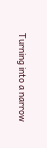Turning into a narrow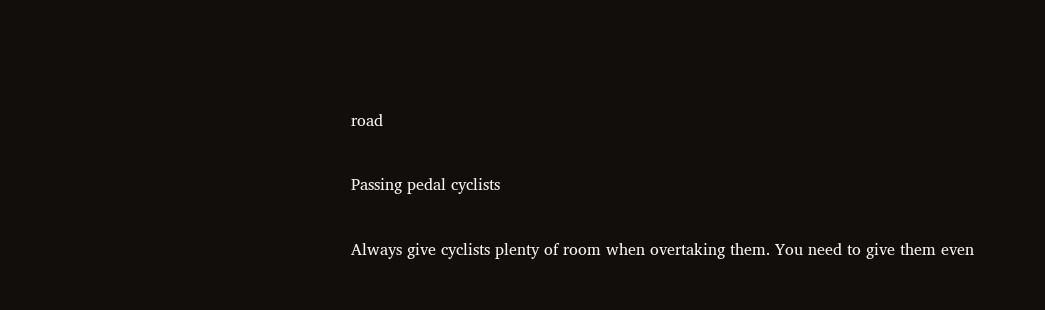road

Passing pedal cyclists

Always give cyclists plenty of room when overtaking them. You need to give them even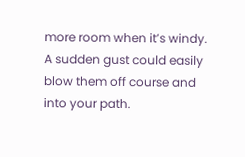more room when it’s windy. A sudden gust could easily blow them off course and into your path.